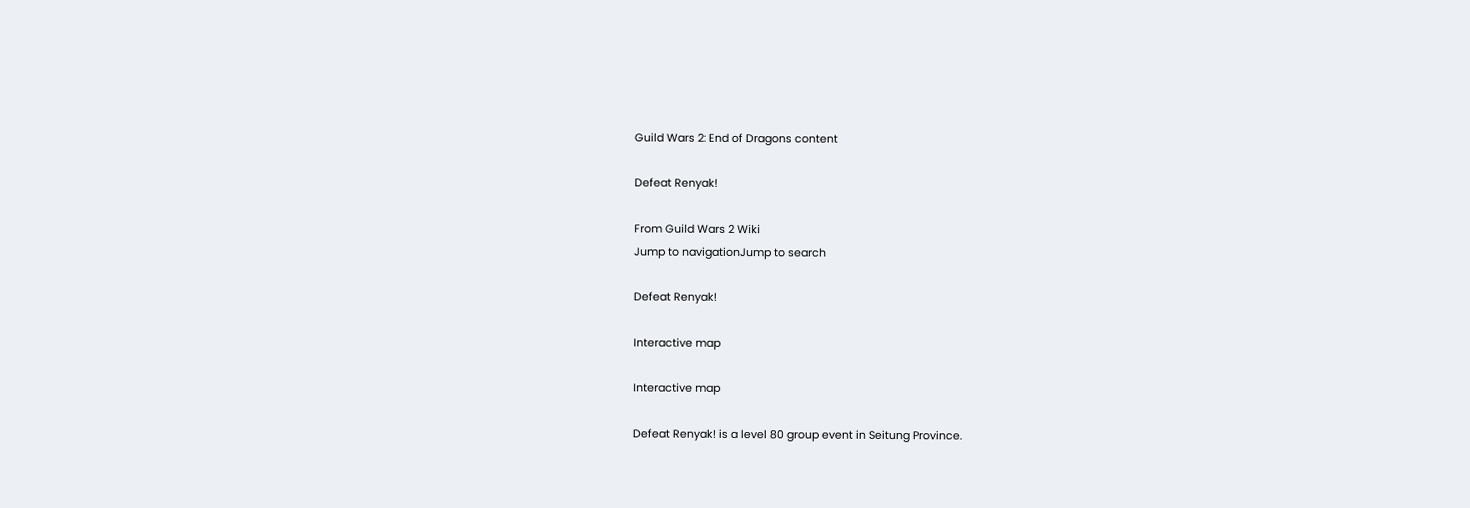Guild Wars 2: End of Dragons content

Defeat Renyak!

From Guild Wars 2 Wiki
Jump to navigationJump to search

Defeat Renyak!

Interactive map

Interactive map

Defeat Renyak! is a level 80 group event in Seitung Province.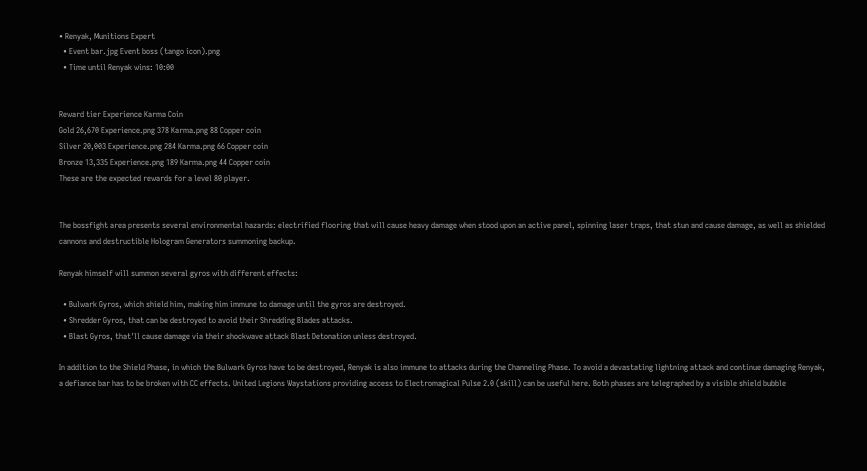• Renyak, Munitions Expert
  • Event bar.jpg Event boss (tango icon).png
  • Time until Renyak wins: 10:00


Reward tier Experience Karma Coin
Gold 26,670 Experience.png 378 Karma.png 88 Copper coin
Silver 20,003 Experience.png 284 Karma.png 66 Copper coin
Bronze 13,335 Experience.png 189 Karma.png 44 Copper coin
These are the expected rewards for a level 80 player.


The bossfight area presents several environmental hazards: electrified flooring that will cause heavy damage when stood upon an active panel, spinning laser traps, that stun and cause damage, as well as shielded cannons and destructible Hologram Generators summoning backup.

Renyak himself will summon several gyros with different effects:

  • Bulwark Gyros, which shield him, making him immune to damage until the gyros are destroyed.
  • Shredder Gyros, that can be destroyed to avoid their Shredding Blades attacks.
  • Blast Gyros, that'll cause damage via their shockwave attack Blast Detonation unless destroyed.

In addition to the Shield Phase, in which the Bulwark Gyros have to be destroyed, Renyak is also immune to attacks during the Channeling Phase. To avoid a devastating lightning attack and continue damaging Renyak, a defiance bar has to be broken with CC effects. United Legions Waystations providing access to Electromagical Pulse 2.0 (skill) can be useful here. Both phases are telegraphed by a visible shield bubble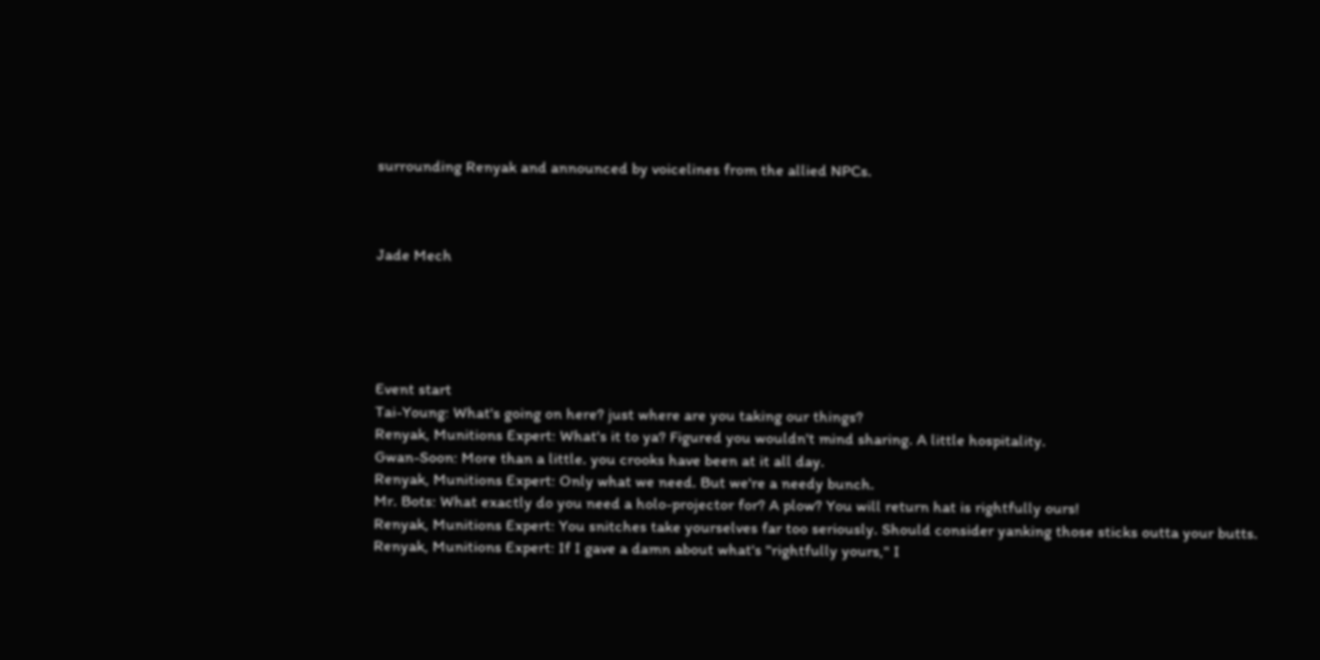surrounding Renyak and announced by voicelines from the allied NPCs.



Jade Mech





Event start
Tai-Young: What's going on here? just where are you taking our things?
Renyak, Munitions Expert: What's it to ya? Figured you wouldn't mind sharing. A little hospitality.
Gwan-Soon: More than a little. you crooks have been at it all day.
Renyak, Munitions Expert: Only what we need. But we're a needy bunch.
Mr. Bots: What exactly do you need a holo-projector for? A plow? You will return hat is rightfully ours!
Renyak, Munitions Expert: You snitches take yourselves far too seriously. Should consider yanking those sticks outta your butts.
Renyak, Munitions Expert: If I gave a damn about what's "rightfully yours," I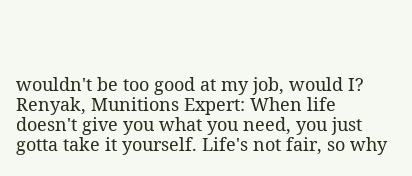wouldn't be too good at my job, would I?
Renyak, Munitions Expert: When life doesn't give you what you need, you just gotta take it yourself. Life's not fair, so why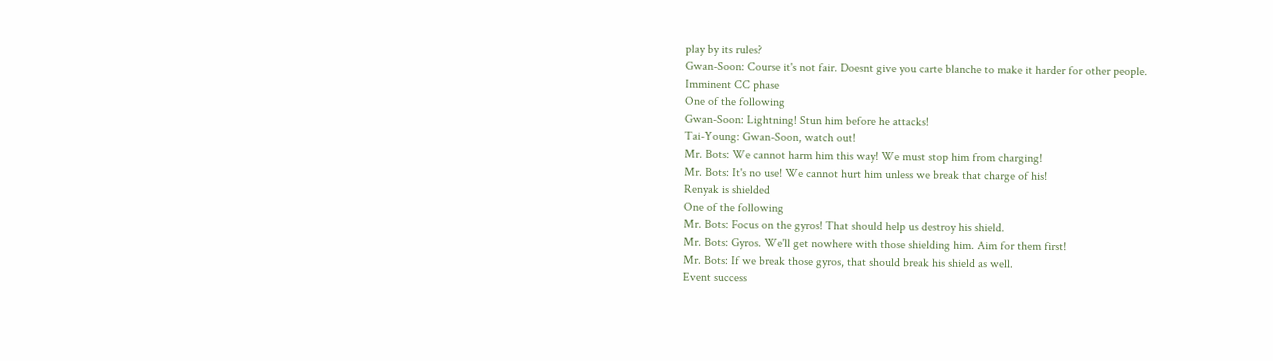play by its rules?
Gwan-Soon: Course it's not fair. Doesnt give you carte blanche to make it harder for other people.
Imminent CC phase
One of the following
Gwan-Soon: Lightning! Stun him before he attacks!
Tai-Young: Gwan-Soon, watch out!
Mr. Bots: We cannot harm him this way! We must stop him from charging!
Mr. Bots: It's no use! We cannot hurt him unless we break that charge of his!
Renyak is shielded
One of the following
Mr. Bots: Focus on the gyros! That should help us destroy his shield.
Mr. Bots: Gyros. We'll get nowhere with those shielding him. Aim for them first!
Mr. Bots: If we break those gyros, that should break his shield as well.
Event success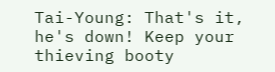Tai-Young: That's it, he's down! Keep your thieving booty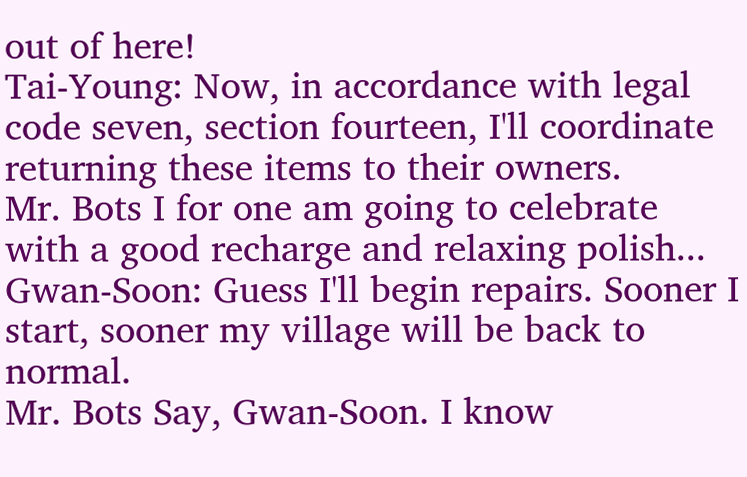out of here!
Tai-Young: Now, in accordance with legal code seven, section fourteen, I'll coordinate returning these items to their owners.
Mr. Bots I for one am going to celebrate with a good recharge and relaxing polish...
Gwan-Soon: Guess I'll begin repairs. Sooner I start, sooner my village will be back to normal.
Mr. Bots Say, Gwan-Soon. I know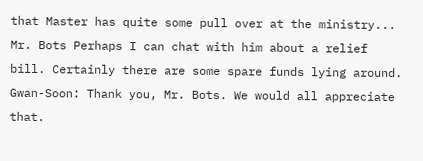that Master has quite some pull over at the ministry...
Mr. Bots Perhaps I can chat with him about a relief bill. Certainly there are some spare funds lying around.
Gwan-Soon: Thank you, Mr. Bots. We would all appreciate that.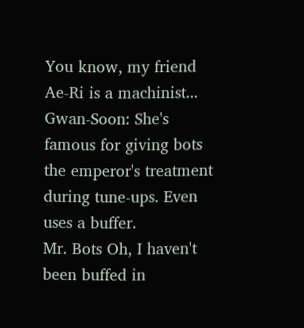You know, my friend Ae-Ri is a machinist...
Gwan-Soon: She's famous for giving bots the emperor's treatment during tune-ups. Even uses a buffer.
Mr. Bots Oh, I haven't been buffed in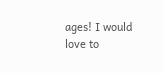ages! I would love to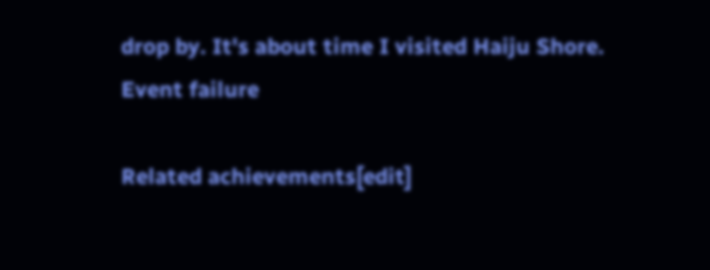drop by. It's about time I visited Haiju Shore.
Event failure

Related achievements[edit]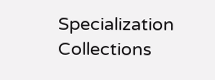Specialization Collections